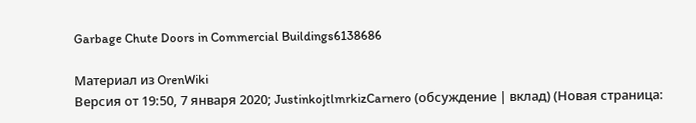Garbage Chute Doors in Commercial Buildings6138686

Материал из OrenWiki
Версия от 19:50, 7 января 2020; JustinkojtlmrkizCarnero (обсуждение | вклад) (Новая страница: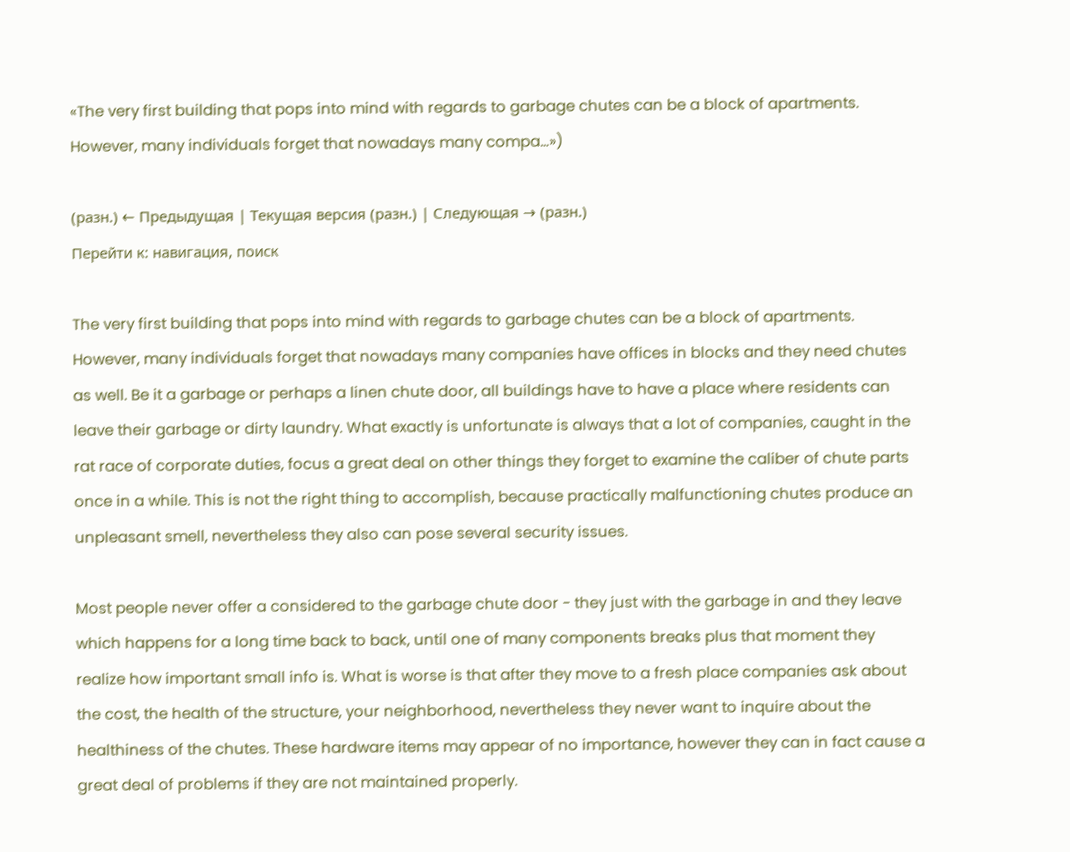«The very first building that pops into mind with regards to garbage chutes can be a block of apartments. However, many individuals forget that nowadays many compa…»)

(разн.) ← Предыдущая | Текущая версия (разн.) | Следующая → (разн.)
Перейти к: навигация, поиск

The very first building that pops into mind with regards to garbage chutes can be a block of apartments. However, many individuals forget that nowadays many companies have offices in blocks and they need chutes as well. Be it a garbage or perhaps a linen chute door, all buildings have to have a place where residents can leave their garbage or dirty laundry. What exactly is unfortunate is always that a lot of companies, caught in the rat race of corporate duties, focus a great deal on other things they forget to examine the caliber of chute parts once in a while. This is not the right thing to accomplish, because practically malfunctioning chutes produce an unpleasant smell, nevertheless they also can pose several security issues.

Most people never offer a considered to the garbage chute door - they just with the garbage in and they leave which happens for a long time back to back, until one of many components breaks plus that moment they realize how important small info is. What is worse is that after they move to a fresh place companies ask about the cost, the health of the structure, your neighborhood, nevertheless they never want to inquire about the healthiness of the chutes. These hardware items may appear of no importance, however they can in fact cause a great deal of problems if they are not maintained properly.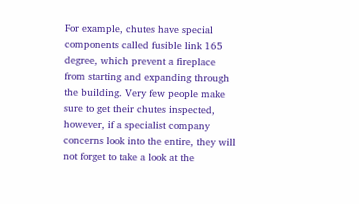For example, chutes have special components called fusible link 165 degree, which prevent a fireplace from starting and expanding through the building. Very few people make sure to get their chutes inspected, however, if a specialist company concerns look into the entire, they will not forget to take a look at the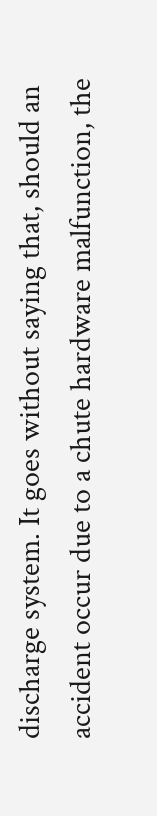discharge system. It goes without saying that, should an accident occur due to a chute hardware malfunction, the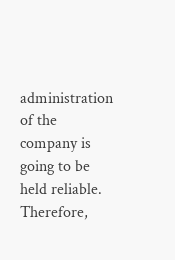administration of the company is going to be held reliable. Therefore,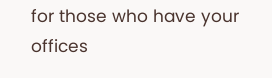for those who have your offices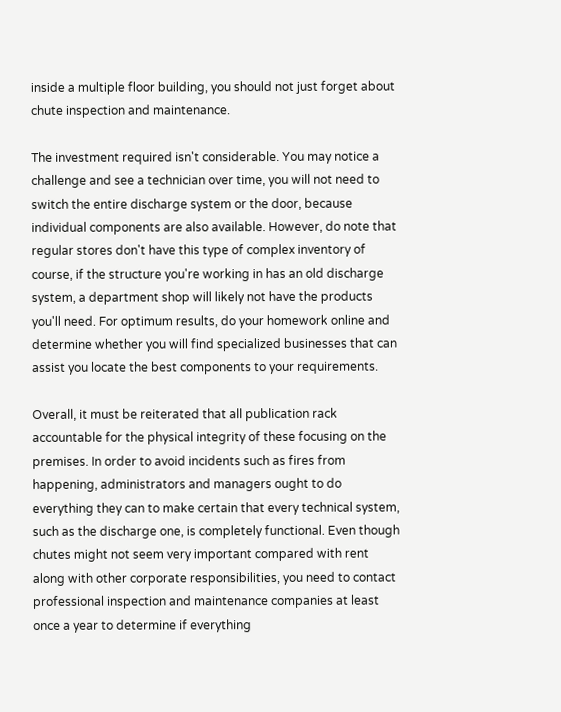inside a multiple floor building, you should not just forget about chute inspection and maintenance.

The investment required isn't considerable. You may notice a challenge and see a technician over time, you will not need to switch the entire discharge system or the door, because individual components are also available. However, do note that regular stores don't have this type of complex inventory of course, if the structure you're working in has an old discharge system, a department shop will likely not have the products you'll need. For optimum results, do your homework online and determine whether you will find specialized businesses that can assist you locate the best components to your requirements.

Overall, it must be reiterated that all publication rack accountable for the physical integrity of these focusing on the premises. In order to avoid incidents such as fires from happening, administrators and managers ought to do everything they can to make certain that every technical system, such as the discharge one, is completely functional. Even though chutes might not seem very important compared with rent along with other corporate responsibilities, you need to contact professional inspection and maintenance companies at least once a year to determine if everything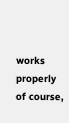works properly of course,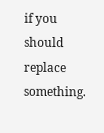if you should replace something.